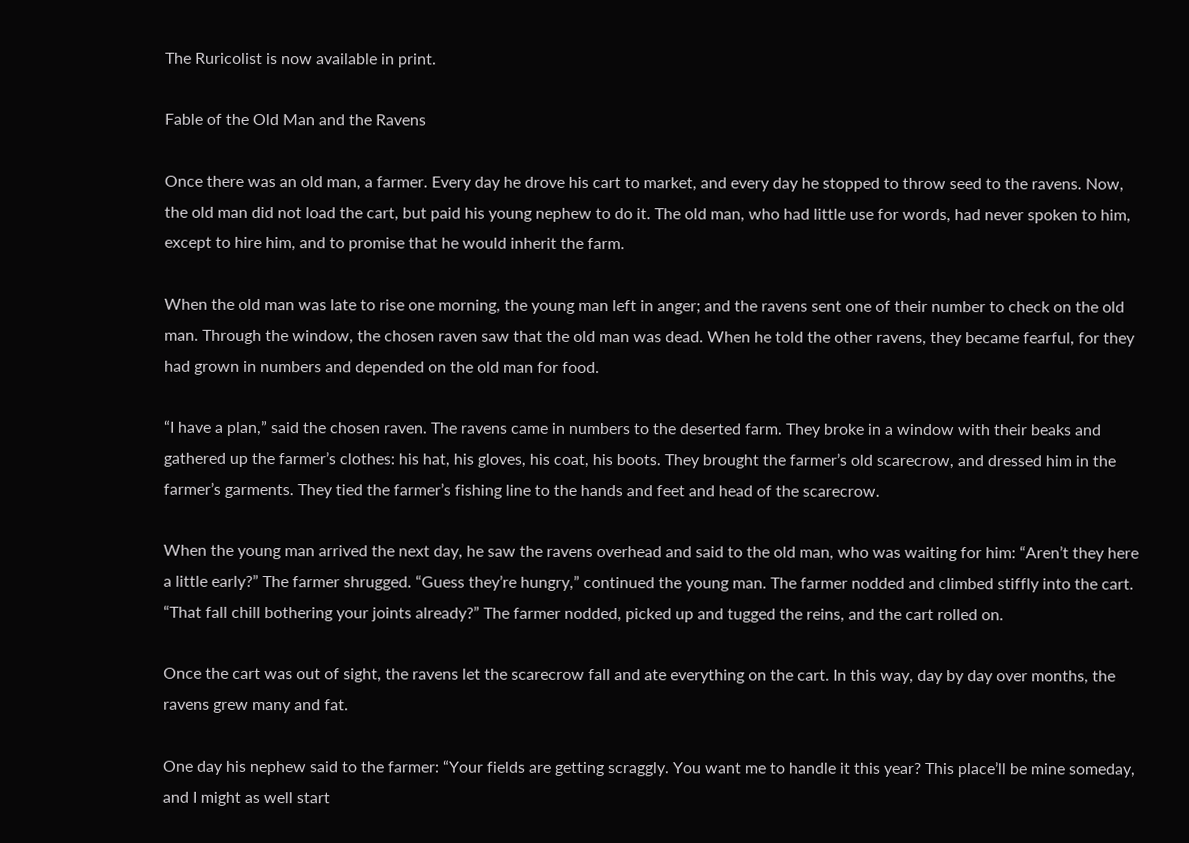The Ruricolist is now available in print.

Fable of the Old Man and the Ravens

Once there was an old man, a farmer. Every day he drove his cart to market, and every day he stopped to throw seed to the ravens. Now, the old man did not load the cart, but paid his young nephew to do it. The old man, who had little use for words, had never spoken to him, except to hire him, and to promise that he would inherit the farm.

When the old man was late to rise one morning, the young man left in anger; and the ravens sent one of their number to check on the old man. Through the window, the chosen raven saw that the old man was dead. When he told the other ravens, they became fearful, for they had grown in numbers and depended on the old man for food.

“I have a plan,” said the chosen raven. The ravens came in numbers to the deserted farm. They broke in a window with their beaks and gathered up the farmer’s clothes: his hat, his gloves, his coat, his boots. They brought the farmer’s old scarecrow, and dressed him in the farmer’s garments. They tied the farmer’s fishing line to the hands and feet and head of the scarecrow.

When the young man arrived the next day, he saw the ravens overhead and said to the old man, who was waiting for him: “Aren’t they here a little early?” The farmer shrugged. “Guess they’re hungry,” continued the young man. The farmer nodded and climbed stiffly into the cart. “That fall chill bothering your joints already?” The farmer nodded, picked up and tugged the reins, and the cart rolled on.

Once the cart was out of sight, the ravens let the scarecrow fall and ate everything on the cart. In this way, day by day over months, the ravens grew many and fat.

One day his nephew said to the farmer: “Your fields are getting scraggly. You want me to handle it this year? This place’ll be mine someday, and I might as well start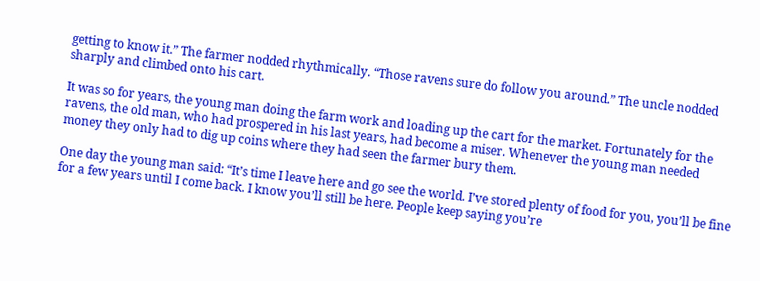getting to know it.” The farmer nodded rhythmically. “Those ravens sure do follow you around.” The uncle nodded sharply and climbed onto his cart.

It was so for years, the young man doing the farm work and loading up the cart for the market. Fortunately for the ravens, the old man, who had prospered in his last years, had become a miser. Whenever the young man needed money they only had to dig up coins where they had seen the farmer bury them.

One day the young man said: “It’s time I leave here and go see the world. I’ve stored plenty of food for you, you’ll be fine for a few years until I come back. I know you’ll still be here. People keep saying you’re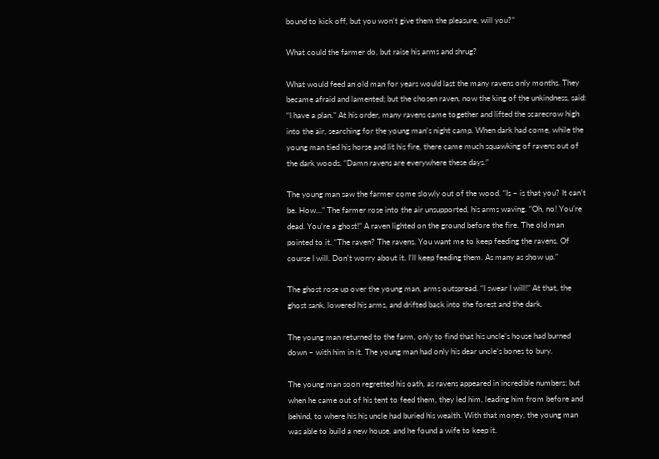bound to kick off, but you won’t give them the pleasure, will you?”

What could the farmer do, but raise his arms and shrug?

What would feed an old man for years would last the many ravens only months. They became afraid and lamented; but the chosen raven, now the king of the unkindness, said: “I have a plan.” At his order, many ravens came together and lifted the scarecrow high into the air, searching for the young man’s night camp. When dark had come, while the young man tied his horse and lit his fire, there came much squawking of ravens out of the dark woods. “Damn ravens are everywhere these days.”

The young man saw the farmer come slowly out of the wood. “Is – is that you? It can’t be. How…” The farmer rose into the air unsupported, his arms waving. “Oh, no! You’re dead. You’re a ghost!” A raven lighted on the ground before the fire. The old man pointed to it. “The raven? The ravens. You want me to keep feeding the ravens. Of course I will. Don’t worry about it. I’ll keep feeding them. As many as show up.”

The ghost rose up over the young man, arms outspread. “I swear I will!” At that, the ghost sank, lowered his arms, and drifted back into the forest and the dark.

The young man returned to the farm, only to find that his uncle’s house had burned down – with him in it. The young man had only his dear uncle’s bones to bury.

The young man soon regretted his oath, as ravens appeared in incredible numbers; but when he came out of his tent to feed them, they led him, leading him from before and behind, to where his his uncle had buried his wealth. With that money, the young man was able to build a new house, and he found a wife to keep it.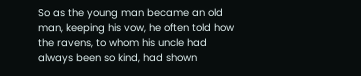So as the young man became an old man, keeping his vow, he often told how the ravens, to whom his uncle had always been so kind, had shown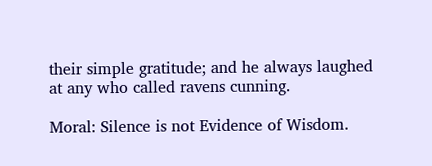their simple gratitude; and he always laughed at any who called ravens cunning.

Moral: Silence is not Evidence of Wisdom.